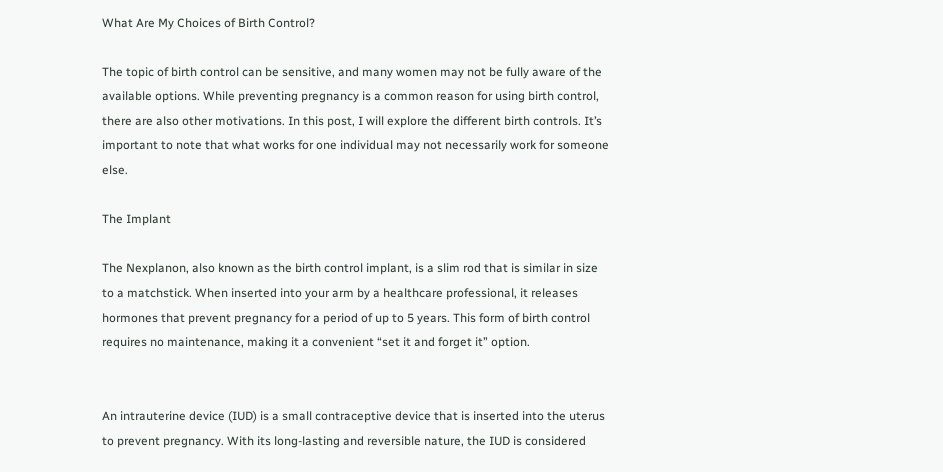What Are My Choices of Birth Control?

The topic of birth control can be sensitive, and many women may not be fully aware of the available options. While preventing pregnancy is a common reason for using birth control, there are also other motivations. In this post, I will explore the different birth controls. It’s important to note that what works for one individual may not necessarily work for someone else.

The Implant

The Nexplanon, also known as the birth control implant, is a slim rod that is similar in size to a matchstick. When inserted into your arm by a healthcare professional, it releases hormones that prevent pregnancy for a period of up to 5 years. This form of birth control requires no maintenance, making it a convenient “set it and forget it” option.


An intrauterine device (IUD) is a small contraceptive device that is inserted into the uterus to prevent pregnancy. With its long-lasting and reversible nature, the IUD is considered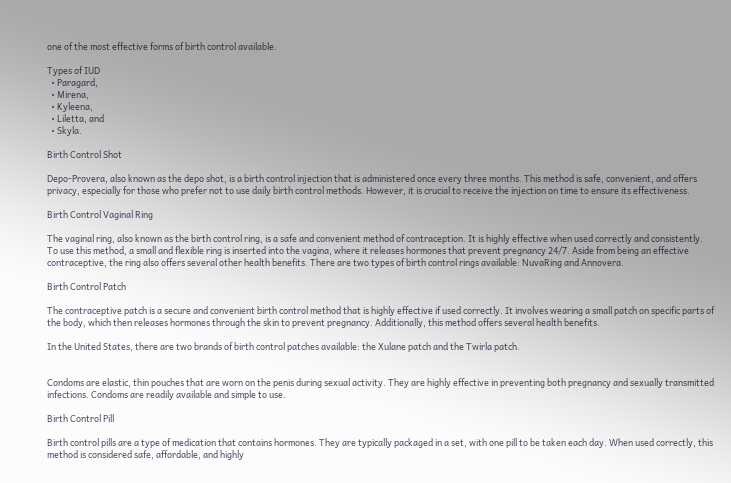one of the most effective forms of birth control available.

Types of IUD
  • Paragard,
  • Mirena,
  • Kyleena,
  • Liletta, and
  • Skyla.

Birth Control Shot

Depo-Provera, also known as the depo shot, is a birth control injection that is administered once every three months. This method is safe, convenient, and offers privacy, especially for those who prefer not to use daily birth control methods. However, it is crucial to receive the injection on time to ensure its effectiveness.

Birth Control Vaginal Ring

The vaginal ring, also known as the birth control ring, is a safe and convenient method of contraception. It is highly effective when used correctly and consistently. To use this method, a small and flexible ring is inserted into the vagina, where it releases hormones that prevent pregnancy 24/7. Aside from being an effective contraceptive, the ring also offers several other health benefits. There are two types of birth control rings available: NuvaRing and Annovera.

Birth Control Patch

The contraceptive patch is a secure and convenient birth control method that is highly effective if used correctly. It involves wearing a small patch on specific parts of the body, which then releases hormones through the skin to prevent pregnancy. Additionally, this method offers several health benefits.

In the United States, there are two brands of birth control patches available: the Xulane patch and the Twirla patch.


Condoms are elastic, thin pouches that are worn on the penis during sexual activity. They are highly effective in preventing both pregnancy and sexually transmitted infections. Condoms are readily available and simple to use.

Birth Control Pill

Birth control pills are a type of medication that contains hormones. They are typically packaged in a set, with one pill to be taken each day. When used correctly, this method is considered safe, affordable, and highly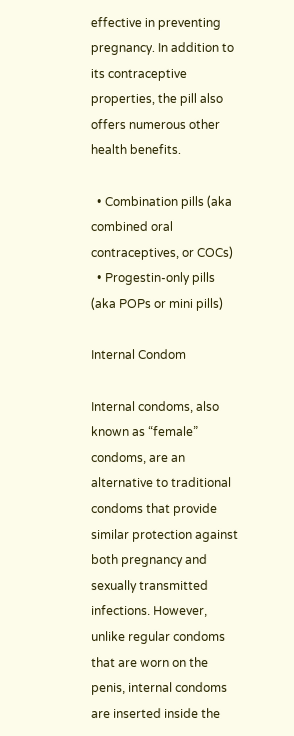effective in preventing pregnancy. In addition to its contraceptive properties, the pill also offers numerous other health benefits.

  • Combination pills (aka combined oral contraceptives, or COCs)
  • Progestin-only pills (aka POPs or mini pills)

Internal Condom

Internal condoms, also known as “female” condoms, are an alternative to traditional condoms that provide similar protection against both pregnancy and sexually transmitted infections. However, unlike regular condoms that are worn on the penis, internal condoms are inserted inside the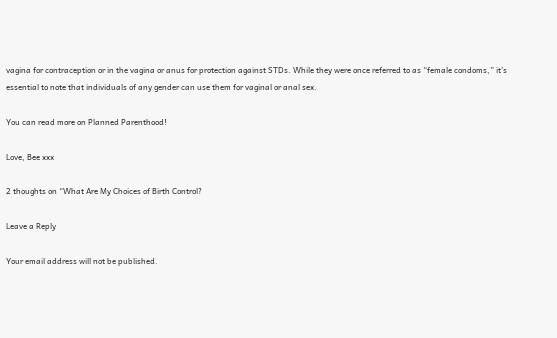vagina for contraception or in the vagina or anus for protection against STDs. While they were once referred to as “female condoms,” it’s essential to note that individuals of any gender can use them for vaginal or anal sex.

You can read more on Planned Parenthood!

Love, Bee xxx

2 thoughts on “What Are My Choices of Birth Control?

Leave a Reply

Your email address will not be published.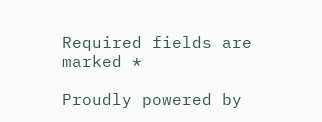Required fields are marked *

Proudly powered by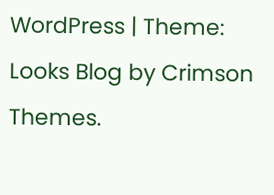WordPress | Theme: Looks Blog by Crimson Themes.